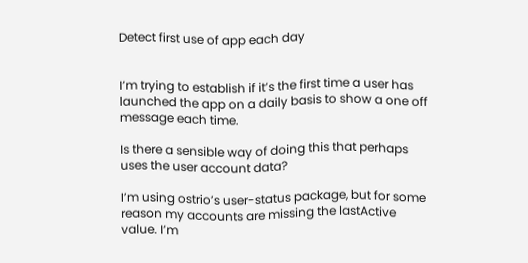Detect first use of app each day


I’m trying to establish if it’s the first time a user has launched the app on a daily basis to show a one off message each time.

Is there a sensible way of doing this that perhaps uses the user account data?

I’m using ostrio’s user-status package, but for some reason my accounts are missing the lastActive value. I’m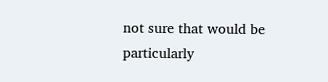not sure that would be particularly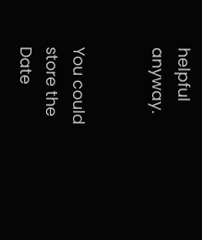helpful anyway.


You could store the Date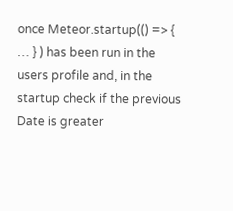once Meteor.startup(() => { … } ) has been run in the users profile and, in the startup check if the previous Date is greater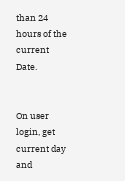than 24 hours of the current Date.


On user login, get current day and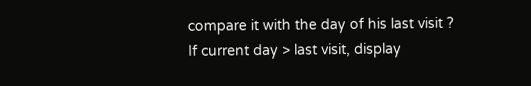compare it with the day of his last visit ? If current day > last visit, display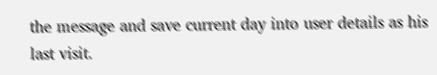the message and save current day into user details as his last visit.